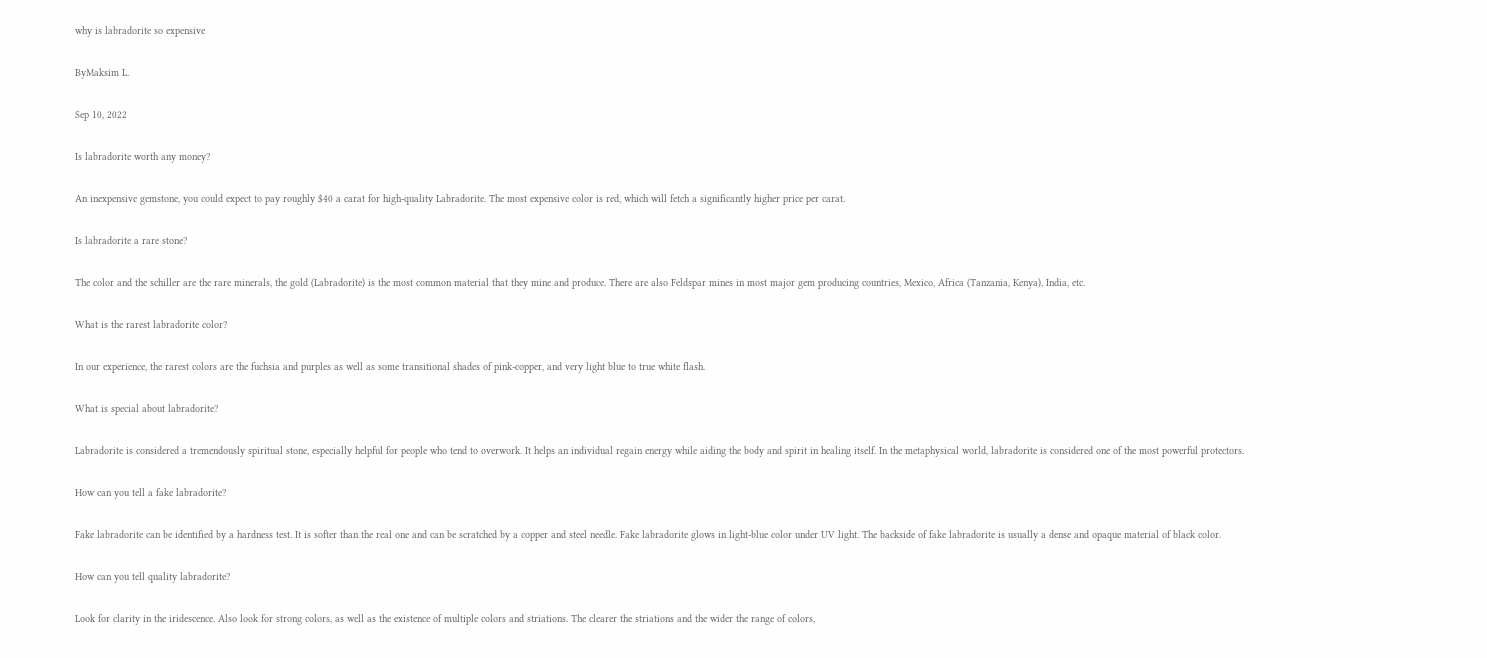why is labradorite so expensive

ByMaksim L.

Sep 10, 2022

Is labradorite worth any money?

An inexpensive gemstone, you could expect to pay roughly $40 a carat for high-quality Labradorite. The most expensive color is red, which will fetch a significantly higher price per carat.

Is labradorite a rare stone?

The color and the schiller are the rare minerals, the gold (Labradorite) is the most common material that they mine and produce. There are also Feldspar mines in most major gem producing countries, Mexico, Africa (Tanzania, Kenya), India, etc.

What is the rarest labradorite color?

In our experience, the rarest colors are the fuchsia and purples as well as some transitional shades of pink-copper, and very light blue to true white flash.

What is special about labradorite?

Labradorite is considered a tremendously spiritual stone, especially helpful for people who tend to overwork. It helps an individual regain energy while aiding the body and spirit in healing itself. In the metaphysical world, labradorite is considered one of the most powerful protectors.

How can you tell a fake labradorite?

Fake labradorite can be identified by a hardness test. It is softer than the real one and can be scratched by a copper and steel needle. Fake labradorite glows in light-blue color under UV light. The backside of fake labradorite is usually a dense and opaque material of black color.

How can you tell quality labradorite?

Look for clarity in the iridescence. Also look for strong colors, as well as the existence of multiple colors and striations. The clearer the striations and the wider the range of colors,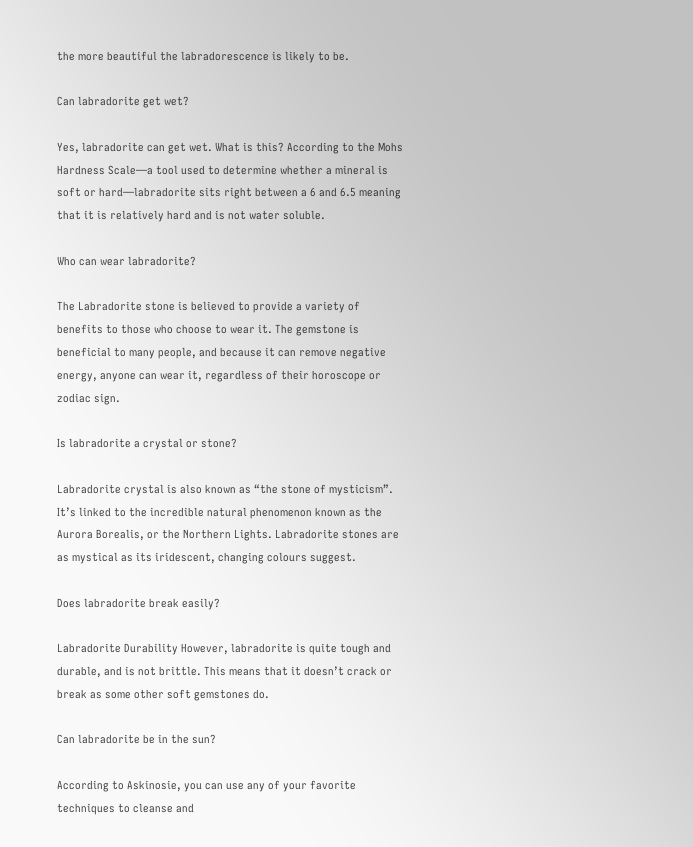the more beautiful the labradorescence is likely to be.

Can labradorite get wet?

Yes, labradorite can get wet. What is this? According to the Mohs Hardness Scale—a tool used to determine whether a mineral is soft or hard—labradorite sits right between a 6 and 6.5 meaning that it is relatively hard and is not water soluble.

Who can wear labradorite?

The Labradorite stone is believed to provide a variety of benefits to those who choose to wear it. The gemstone is beneficial to many people, and because it can remove negative energy, anyone can wear it, regardless of their horoscope or zodiac sign.

Is labradorite a crystal or stone?

Labradorite crystal is also known as “the stone of mysticism”. It’s linked to the incredible natural phenomenon known as the Aurora Borealis, or the Northern Lights. Labradorite stones are as mystical as its iridescent, changing colours suggest.

Does labradorite break easily?

Labradorite Durability However, labradorite is quite tough and durable, and is not brittle. This means that it doesn’t crack or break as some other soft gemstones do.

Can labradorite be in the sun?

According to Askinosie, you can use any of your favorite techniques to cleanse and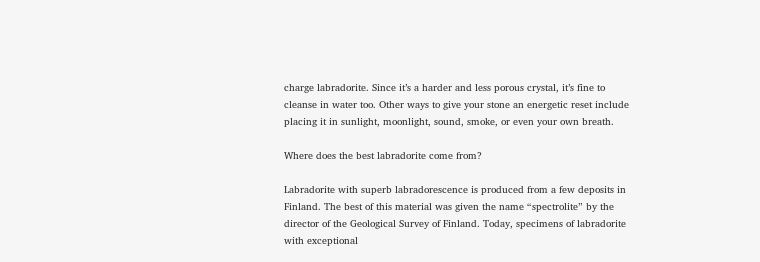charge labradorite. Since it’s a harder and less porous crystal, it’s fine to cleanse in water too. Other ways to give your stone an energetic reset include placing it in sunlight, moonlight, sound, smoke, or even your own breath.

Where does the best labradorite come from?

Labradorite with superb labradorescence is produced from a few deposits in Finland. The best of this material was given the name “spectrolite” by the director of the Geological Survey of Finland. Today, specimens of labradorite with exceptional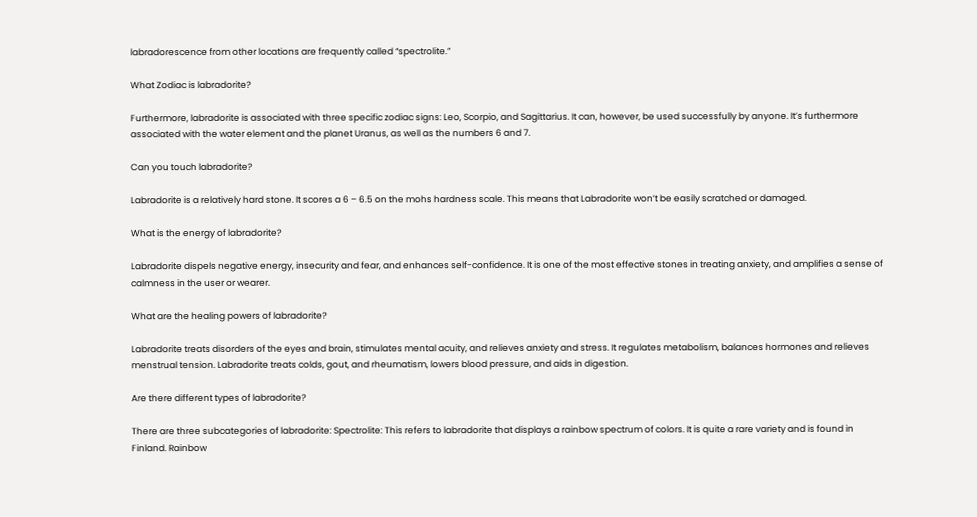labradorescence from other locations are frequently called “spectrolite.”

What Zodiac is labradorite?

Furthermore, labradorite is associated with three specific zodiac signs: Leo, Scorpio, and Sagittarius. It can, however, be used successfully by anyone. It’s furthermore associated with the water element and the planet Uranus, as well as the numbers 6 and 7.

Can you touch labradorite?

Labradorite is a relatively hard stone. It scores a 6 – 6.5 on the mohs hardness scale. This means that Labradorite won’t be easily scratched or damaged.

What is the energy of labradorite?

Labradorite dispels negative energy, insecurity and fear, and enhances self-confidence. It is one of the most effective stones in treating anxiety, and amplifies a sense of calmness in the user or wearer.

What are the healing powers of labradorite?

Labradorite treats disorders of the eyes and brain, stimulates mental acuity, and relieves anxiety and stress. It regulates metabolism, balances hormones and relieves menstrual tension. Labradorite treats colds, gout, and rheumatism, lowers blood pressure, and aids in digestion.

Are there different types of labradorite?

There are three subcategories of labradorite: Spectrolite: This refers to labradorite that displays a rainbow spectrum of colors. It is quite a rare variety and is found in Finland. Rainbow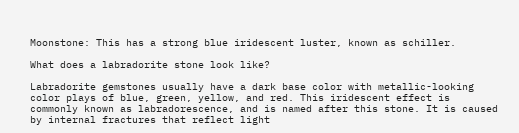Moonstone: This has a strong blue iridescent luster, known as schiller.

What does a labradorite stone look like?

Labradorite gemstones usually have a dark base color with metallic-looking color plays of blue, green, yellow, and red. This iridescent effect is commonly known as labradorescence, and is named after this stone. It is caused by internal fractures that reflect light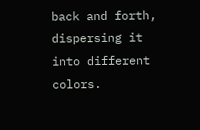back and forth, dispersing it into different colors.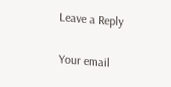Leave a Reply

Your email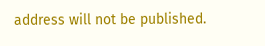address will not be published.